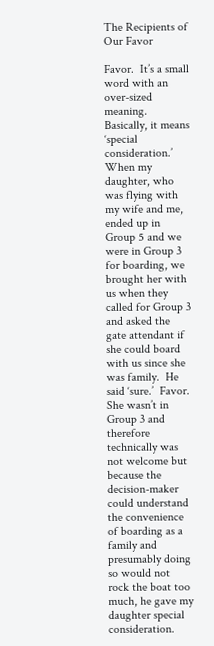The Recipients of Our Favor

Favor.  It’s a small word with an over-sized meaning.  Basically, it means ‘special consideration.’  When my daughter, who was flying with my wife and me, ended up in Group 5 and we were in Group 3 for boarding, we brought her with us when they called for Group 3 and asked the gate attendant if she could board with us since she was family.  He said ‘sure.’  Favor.  She wasn’t in Group 3 and therefore technically was not welcome but because the decision-maker could understand the convenience of boarding as a family and presumably doing so would not rock the boat too much, he gave my daughter special consideration.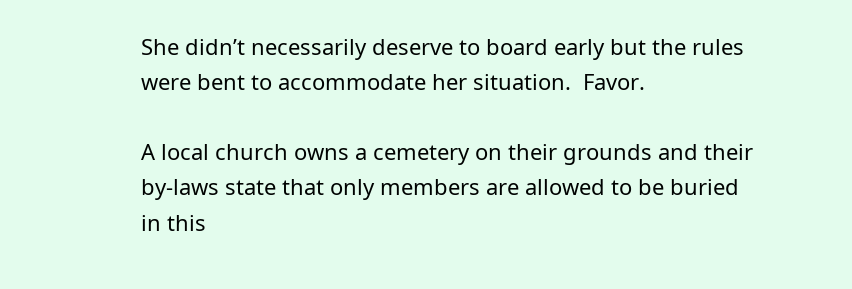She didn’t necessarily deserve to board early but the rules were bent to accommodate her situation.  Favor.

A local church owns a cemetery on their grounds and their by-laws state that only members are allowed to be buried in this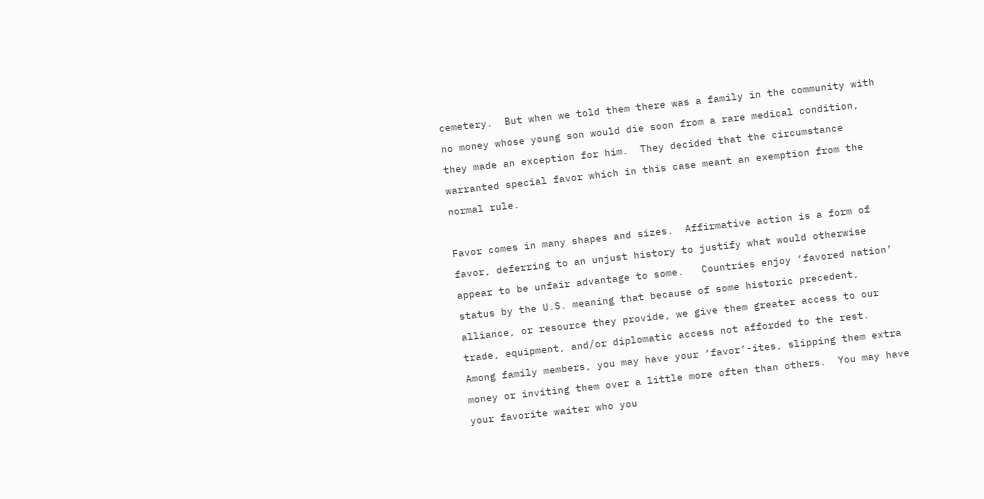cemetery.  But when we told them there was a family in the community with no money whose young son would die soon from a rare medical condition, they made an exception for him.  They decided that the circumstance warranted special favor which in this case meant an exemption from the normal rule.

Favor comes in many shapes and sizes.  Affirmative action is a form of favor, deferring to an unjust history to justify what would otherwise appear to be unfair advantage to some.   Countries enjoy ‘favored nation’ status by the U.S. meaning that because of some historic precedent, alliance, or resource they provide, we give them greater access to our trade, equipment, and/or diplomatic access not afforded to the rest.   Among family members, you may have your ‘favor’-ites, slipping them extra money or inviting them over a little more often than others.  You may have your favorite waiter who you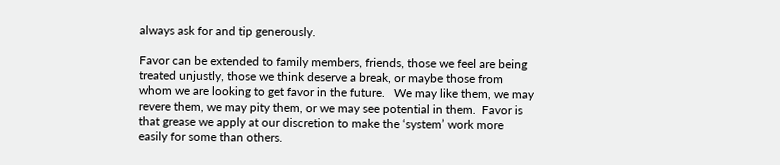always ask for and tip generously.

Favor can be extended to family members, friends, those we feel are being treated unjustly, those we think deserve a break, or maybe those from whom we are looking to get favor in the future.   We may like them, we may revere them, we may pity them, or we may see potential in them.  Favor is that grease we apply at our discretion to make the ‘system’ work more easily for some than others.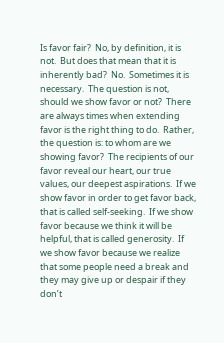Is favor fair?  No, by definition, it is not.  But does that mean that it is inherently bad?  No.  Sometimes it is necessary.  The question is not, should we show favor or not?  There are always times when extending favor is the right thing to do.  Rather, the question is: to whom are we showing favor?  The recipients of our favor reveal our heart, our true values, our deepest aspirations.  If we show favor in order to get favor back, that is called self-seeking.  If we show favor because we think it will be helpful, that is called generosity.  If we show favor because we realize that some people need a break and they may give up or despair if they don’t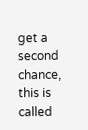get a second chance, this is called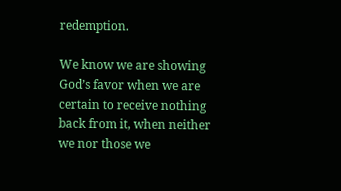redemption.

We know we are showing God’s favor when we are certain to receive nothing back from it, when neither we nor those we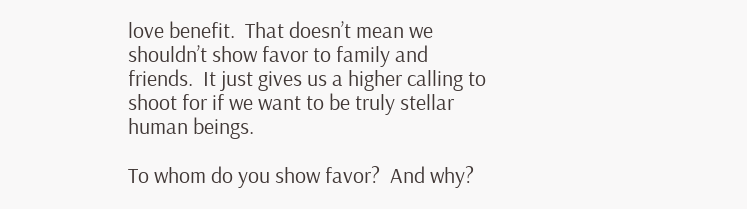love benefit.  That doesn’t mean we shouldn’t show favor to family and friends.  It just gives us a higher calling to shoot for if we want to be truly stellar human beings.

To whom do you show favor?  And why?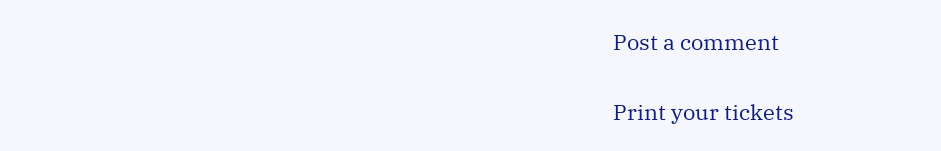Post a comment

Print your tickets